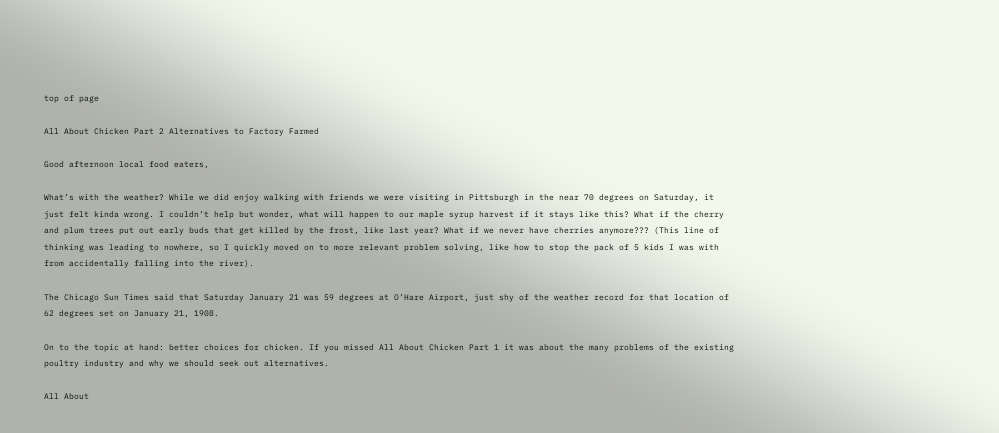top of page

All About Chicken Part 2 Alternatives to Factory Farmed

Good afternoon local food eaters,

What’s with the weather? While we did enjoy walking with friends we were visiting in Pittsburgh in the near 70 degrees on Saturday, it just felt kinda wrong. I couldn’t help but wonder, what will happen to our maple syrup harvest if it stays like this? What if the cherry and plum trees put out early buds that get killed by the frost, like last year? What if we never have cherries anymore??? (This line of thinking was leading to nowhere, so I quickly moved on to more relevant problem solving, like how to stop the pack of 5 kids I was with from accidentally falling into the river).

The Chicago Sun Times said that Saturday January 21 was 59 degrees at O’Hare Airport, just shy of the weather record for that location of 62 degrees set on January 21, 1908.

On to the topic at hand: better choices for chicken. If you missed All About Chicken Part 1 it was about the many problems of the existing poultry industry and why we should seek out alternatives.

All About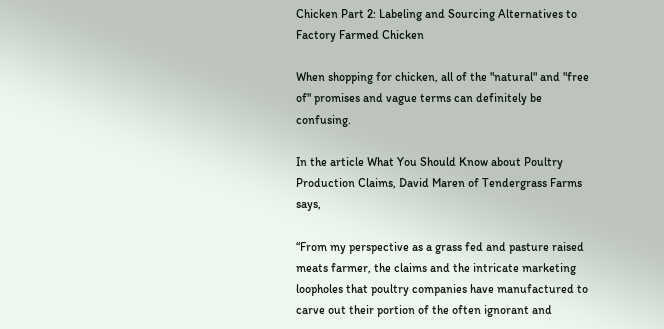Chicken Part 2: Labeling and Sourcing Alternatives to Factory Farmed Chicken

When shopping for chicken, all of the "natural" and "free of" promises and vague terms can definitely be confusing.

In the article What You Should Know about Poultry Production Claims, David Maren of Tendergrass Farms says,

“From my perspective as a grass fed and pasture raised meats farmer, the claims and the intricate marketing loopholes that poultry companies have manufactured to carve out their portion of the often ignorant and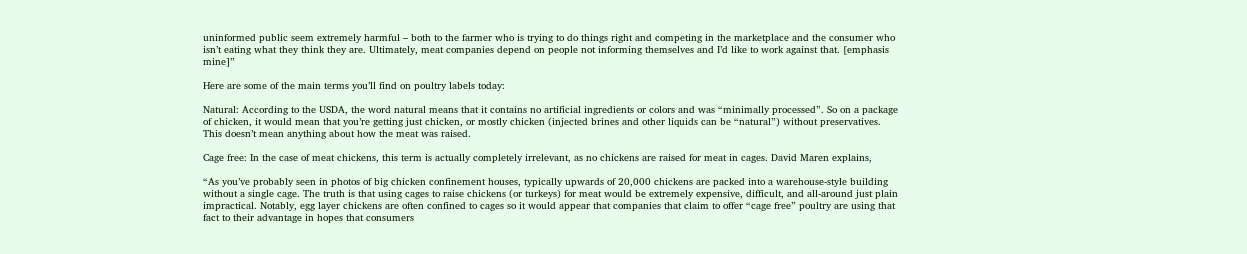uninformed public seem extremely harmful – both to the farmer who is trying to do things right and competing in the marketplace and the consumer who isn’t eating what they think they are. Ultimately, meat companies depend on people not informing themselves and I’d like to work against that. [emphasis mine]”

Here are some of the main terms you’ll find on poultry labels today:

Natural: According to the USDA, the word natural means that it contains no artificial ingredients or colors and was “minimally processed”. So on a package of chicken, it would mean that you’re getting just chicken, or mostly chicken (injected brines and other liquids can be “natural”) without preservatives. This doesn’t mean anything about how the meat was raised.

Cage free: In the case of meat chickens, this term is actually completely irrelevant, as no chickens are raised for meat in cages. David Maren explains,

“As you’ve probably seen in photos of big chicken confinement houses, typically upwards of 20,000 chickens are packed into a warehouse-style building without a single cage. The truth is that using cages to raise chickens (or turkeys) for meat would be extremely expensive, difficult, and all-around just plain impractical. Notably, egg layer chickens are often confined to cages so it would appear that companies that claim to offer “cage free” poultry are using that fact to their advantage in hopes that consumers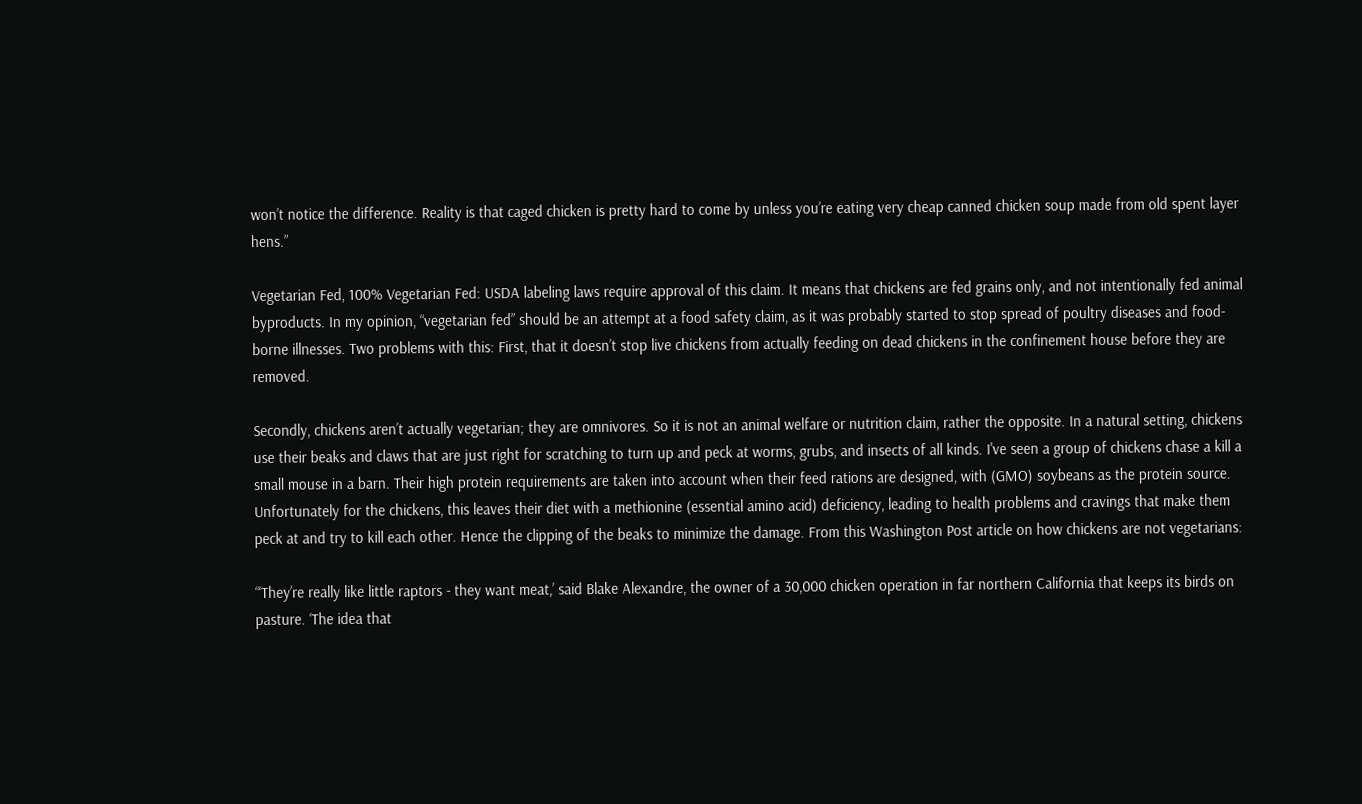won’t notice the difference. Reality is that caged chicken is pretty hard to come by unless you’re eating very cheap canned chicken soup made from old spent layer hens.”

Vegetarian Fed, 100% Vegetarian Fed: USDA labeling laws require approval of this claim. It means that chickens are fed grains only, and not intentionally fed animal byproducts. In my opinion, “vegetarian fed” should be an attempt at a food safety claim, as it was probably started to stop spread of poultry diseases and food-borne illnesses. Two problems with this: First, that it doesn’t stop live chickens from actually feeding on dead chickens in the confinement house before they are removed.

Secondly, chickens aren’t actually vegetarian; they are omnivores. So it is not an animal welfare or nutrition claim, rather the opposite. In a natural setting, chickens use their beaks and claws that are just right for scratching to turn up and peck at worms, grubs, and insects of all kinds. I've seen a group of chickens chase a kill a small mouse in a barn. Their high protein requirements are taken into account when their feed rations are designed, with (GMO) soybeans as the protein source. Unfortunately for the chickens, this leaves their diet with a methionine (essential amino acid) deficiency, leading to health problems and cravings that make them peck at and try to kill each other. Hence the clipping of the beaks to minimize the damage. From this Washington Post article on how chickens are not vegetarians:

“‘They’re really like little raptors - they want meat,’ said Blake Alexandre, the owner of a 30,000 chicken operation in far northern California that keeps its birds on pasture. ‘The idea that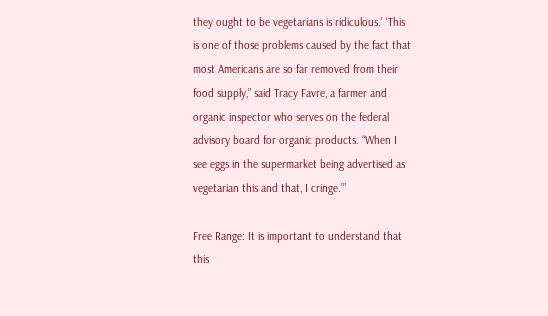they ought to be vegetarians is ridiculous.’ ‘This is one of those problems caused by the fact that most Americans are so far removed from their food supply,” said Tracy Favre, a farmer and organic inspector who serves on the federal advisory board for organic products. “When I see eggs in the supermarket being advertised as vegetarian this and that, I cringe.’”

Free Range: It is important to understand that this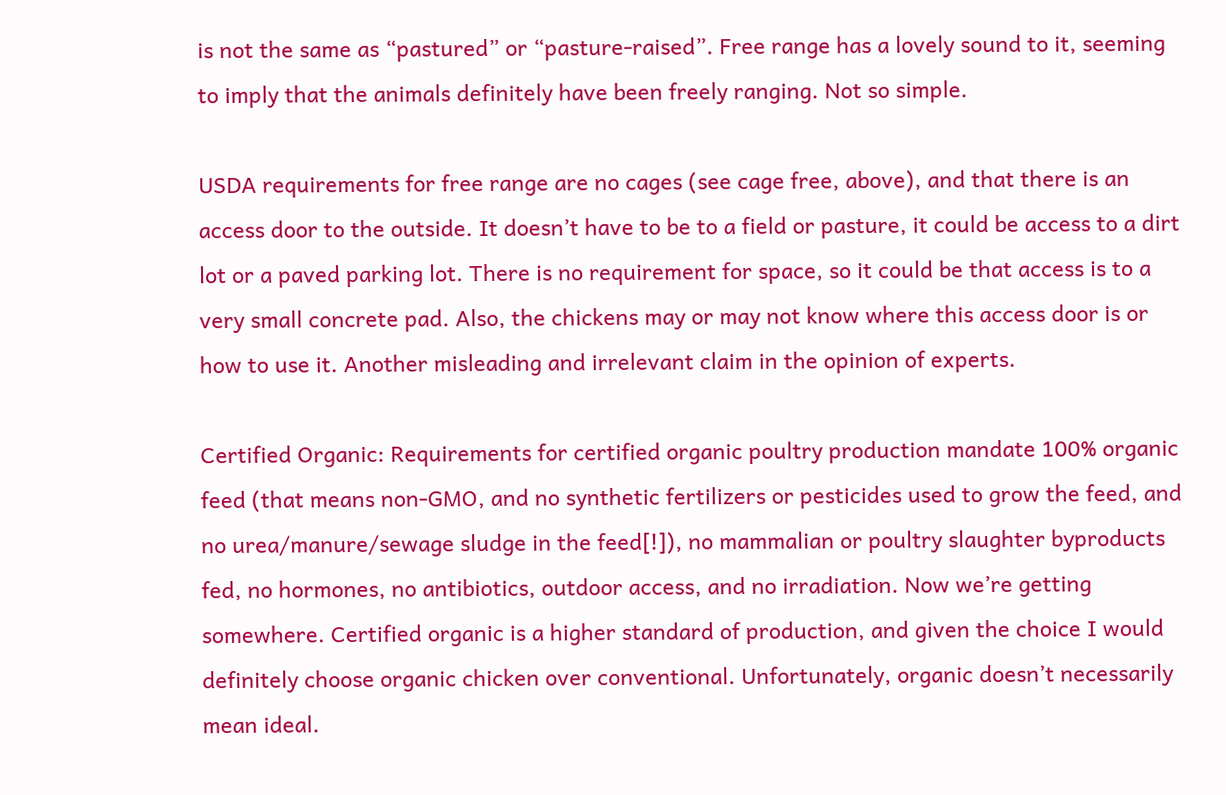is not the same as “pastured” or “pasture-raised”. Free range has a lovely sound to it, seeming to imply that the animals definitely have been freely ranging. Not so simple.

USDA requirements for free range are no cages (see cage free, above), and that there is an access door to the outside. It doesn’t have to be to a field or pasture, it could be access to a dirt lot or a paved parking lot. There is no requirement for space, so it could be that access is to a very small concrete pad. Also, the chickens may or may not know where this access door is or how to use it. Another misleading and irrelevant claim in the opinion of experts.

Certified Organic: Requirements for certified organic poultry production mandate 100% organic feed (that means non-GMO, and no synthetic fertilizers or pesticides used to grow the feed, and no urea/manure/sewage sludge in the feed[!]), no mammalian or poultry slaughter byproducts fed, no hormones, no antibiotics, outdoor access, and no irradiation. Now we’re getting somewhere. Certified organic is a higher standard of production, and given the choice I would definitely choose organic chicken over conventional. Unfortunately, organic doesn’t necessarily mean ideal.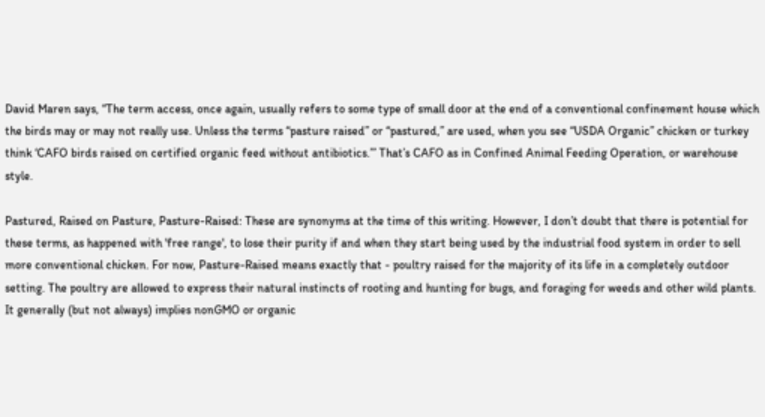David Maren says, “The term access, once again, usually refers to some type of small door at the end of a conventional confinement house which the birds may or may not really use. Unless the terms “pasture raised” or “pastured,” are used, when you see “USDA Organic” chicken or turkey think ‘CAFO birds raised on certified organic feed without antibiotics.’” That’s CAFO as in Confined Animal Feeding Operation, or warehouse style.

Pastured, Raised on Pasture, Pasture-Raised: These are synonyms at the time of this writing. However, I don’t doubt that there is potential for these terms, as happened with 'free range', to lose their purity if and when they start being used by the industrial food system in order to sell more conventional chicken. For now, Pasture-Raised means exactly that - poultry raised for the majority of its life in a completely outdoor setting. The poultry are allowed to express their natural instincts of rooting and hunting for bugs, and foraging for weeds and other wild plants. It generally (but not always) implies nonGMO or organic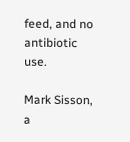feed, and no antibiotic use.

Mark Sisson, a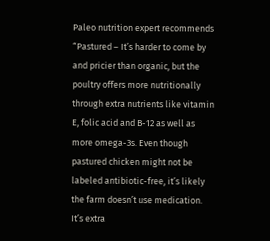Paleo nutrition expert recommends “Pastured – It’s harder to come by and pricier than organic, but the poultry offers more nutritionally through extra nutrients like vitamin E, folic acid and B-12 as well as more omega-3s. Even though pastured chicken might not be labeled antibiotic-free, it’s likely the farm doesn’t use medication. It’s extra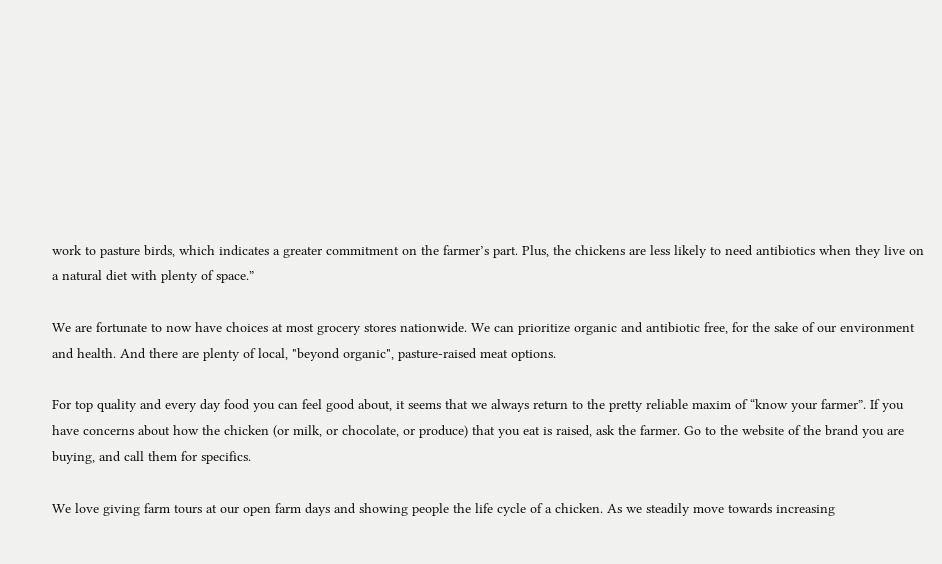work to pasture birds, which indicates a greater commitment on the farmer’s part. Plus, the chickens are less likely to need antibiotics when they live on a natural diet with plenty of space.”

We are fortunate to now have choices at most grocery stores nationwide. We can prioritize organic and antibiotic free, for the sake of our environment and health. And there are plenty of local, "beyond organic", pasture-raised meat options.

For top quality and every day food you can feel good about, it seems that we always return to the pretty reliable maxim of “know your farmer”. If you have concerns about how the chicken (or milk, or chocolate, or produce) that you eat is raised, ask the farmer. Go to the website of the brand you are buying, and call them for specifics.

We love giving farm tours at our open farm days and showing people the life cycle of a chicken. As we steadily move towards increasing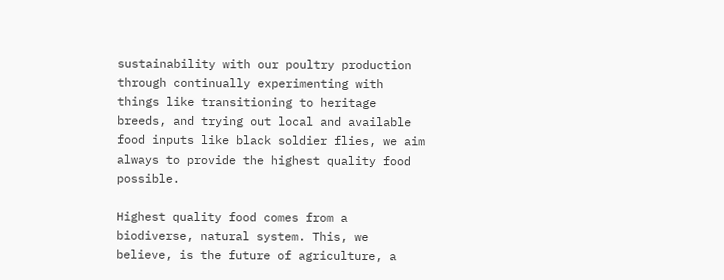sustainability with our poultry production through continually experimenting with things like transitioning to heritage breeds, and trying out local and available food inputs like black soldier flies, we aim always to provide the highest quality food possible.

Highest quality food comes from a biodiverse, natural system. This, we believe, is the future of agriculture, a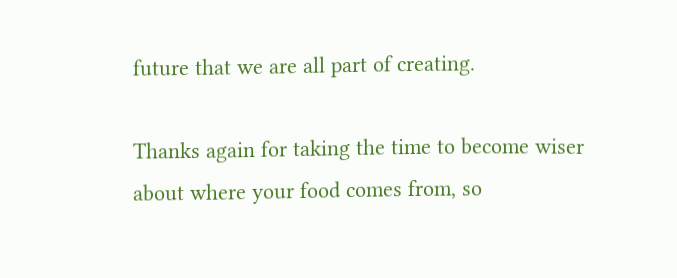future that we are all part of creating.

Thanks again for taking the time to become wiser about where your food comes from, so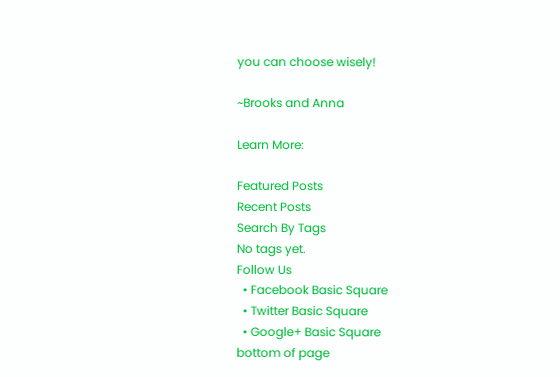you can choose wisely!

~Brooks and Anna

Learn More:

Featured Posts
Recent Posts
Search By Tags
No tags yet.
Follow Us
  • Facebook Basic Square
  • Twitter Basic Square
  • Google+ Basic Square
bottom of page